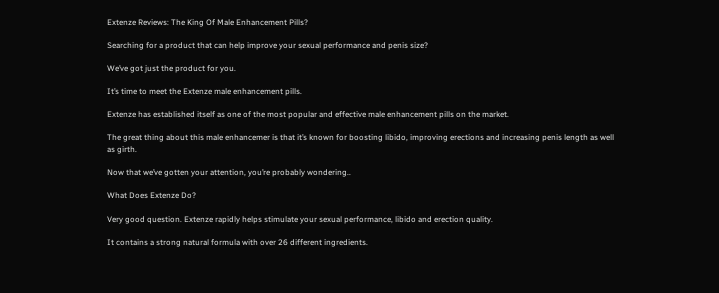Extenze Reviews: The King Of Male Enhancement Pills?

Searching for a product that can help improve your sexual performance and penis size?

We’ve got just the product for you.

It’s time to meet the Extenze male enhancement pills.

Extenze has established itself as one of the most popular and effective male enhancement pills on the market.

The great thing about this male enhancemer is that it’s known for boosting libido, improving erections and increasing penis length as well as girth.

Now that we’ve gotten your attention, you’re probably wondering..

What Does Extenze Do?

Very good question. Extenze rapidly helps stimulate your sexual performance, libido and erection quality.

It contains a strong natural formula with over 26 different ingredients.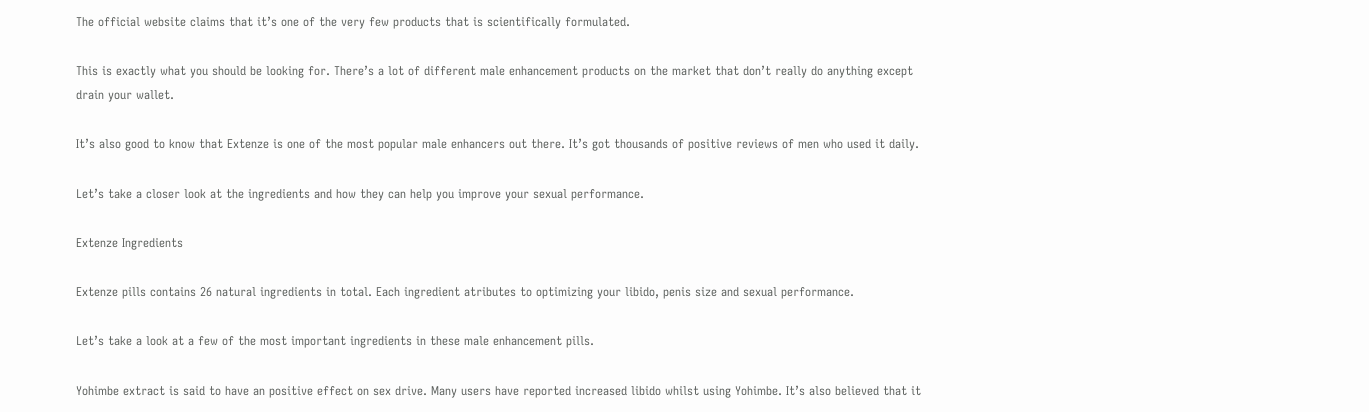The official website claims that it’s one of the very few products that is scientifically formulated.

This is exactly what you should be looking for. There’s a lot of different male enhancement products on the market that don’t really do anything except drain your wallet.

It’s also good to know that Extenze is one of the most popular male enhancers out there. It’s got thousands of positive reviews of men who used it daily.

Let’s take a closer look at the ingredients and how they can help you improve your sexual performance.

Extenze Ingredients

Extenze pills contains 26 natural ingredients in total. Each ingredient atributes to optimizing your libido, penis size and sexual performance.

Let’s take a look at a few of the most important ingredients in these male enhancement pills.

Yohimbe extract is said to have an positive effect on sex drive. Many users have reported increased libido whilst using Yohimbe. It’s also believed that it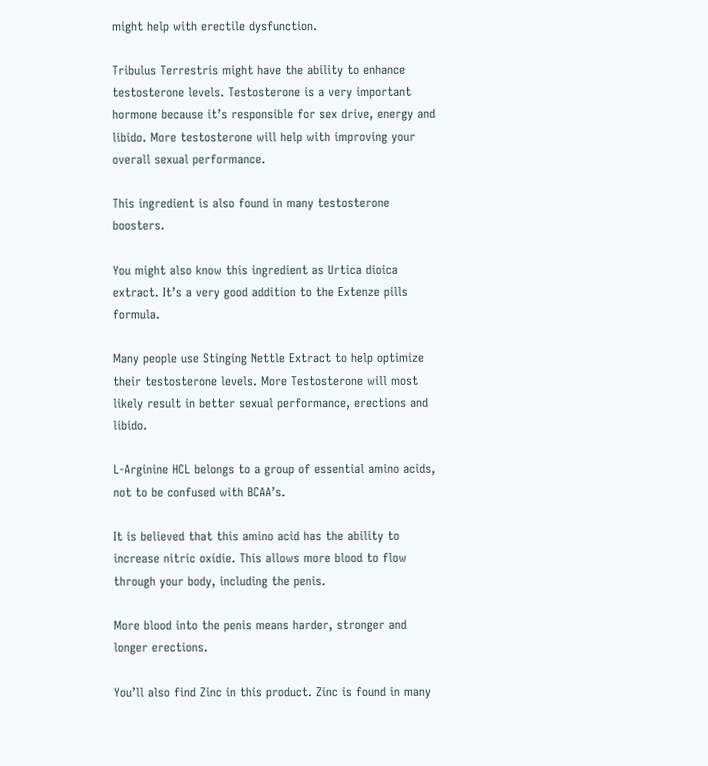might help with erectile dysfunction.

Tribulus Terrestris might have the ability to enhance testosterone levels. Testosterone is a very important hormone because it’s responsible for sex drive, energy and libido. More testosterone will help with improving your overall sexual performance.

This ingredient is also found in many testosterone boosters.

You might also know this ingredient as Urtica dioica extract. It’s a very good addition to the Extenze pills formula.

Many people use Stinging Nettle Extract to help optimize their testosterone levels. More Testosterone will most likely result in better sexual performance, erections and libido.

L-Arginine HCL belongs to a group of essential amino acids, not to be confused with BCAA’s.

It is believed that this amino acid has the ability to increase nitric oxidie. This allows more blood to flow through your body, including the penis.

More blood into the penis means harder, stronger and longer erections.

You’ll also find Zinc in this product. Zinc is found in many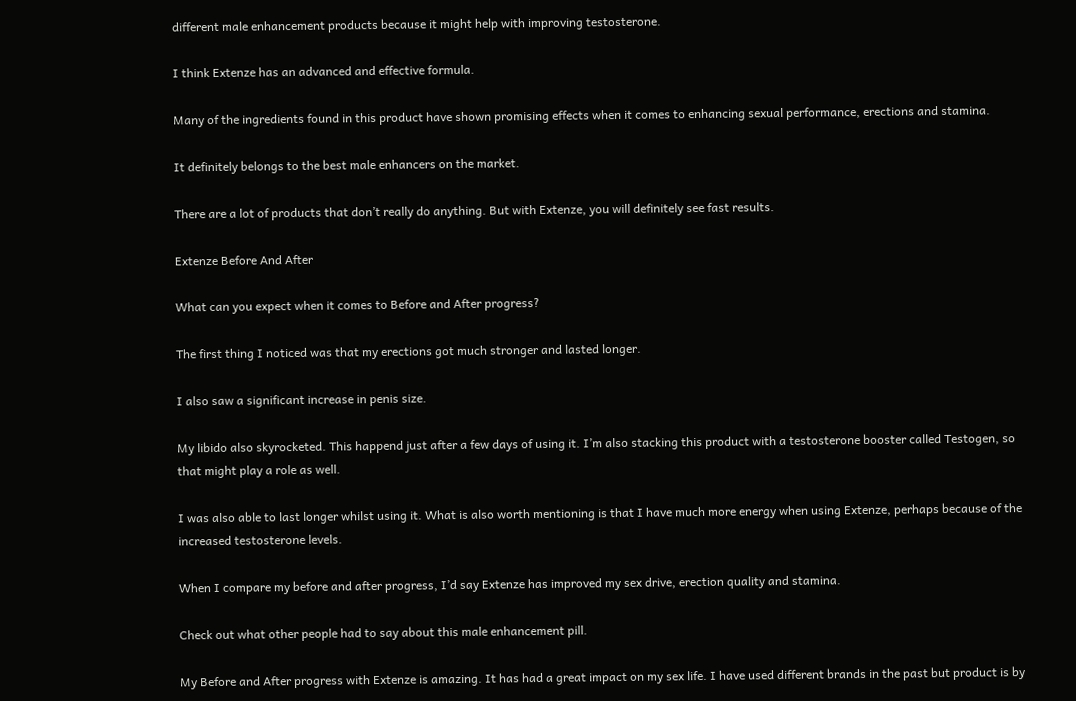different male enhancement products because it might help with improving testosterone.

I think Extenze has an advanced and effective formula.

Many of the ingredients found in this product have shown promising effects when it comes to enhancing sexual performance, erections and stamina.

It definitely belongs to the best male enhancers on the market.

There are a lot of products that don’t really do anything. But with Extenze, you will definitely see fast results.

Extenze Before And After

What can you expect when it comes to Before and After progress?

The first thing I noticed was that my erections got much stronger and lasted longer.

I also saw a significant increase in penis size.

My libido also skyrocketed. This happend just after a few days of using it. I’m also stacking this product with a testosterone booster called Testogen, so that might play a role as well.

I was also able to last longer whilst using it. What is also worth mentioning is that I have much more energy when using Extenze, perhaps because of the increased testosterone levels.

When I compare my before and after progress, I’d say Extenze has improved my sex drive, erection quality and stamina.

Check out what other people had to say about this male enhancement pill.

My Before and After progress with Extenze is amazing. It has had a great impact on my sex life. I have used different brands in the past but product is by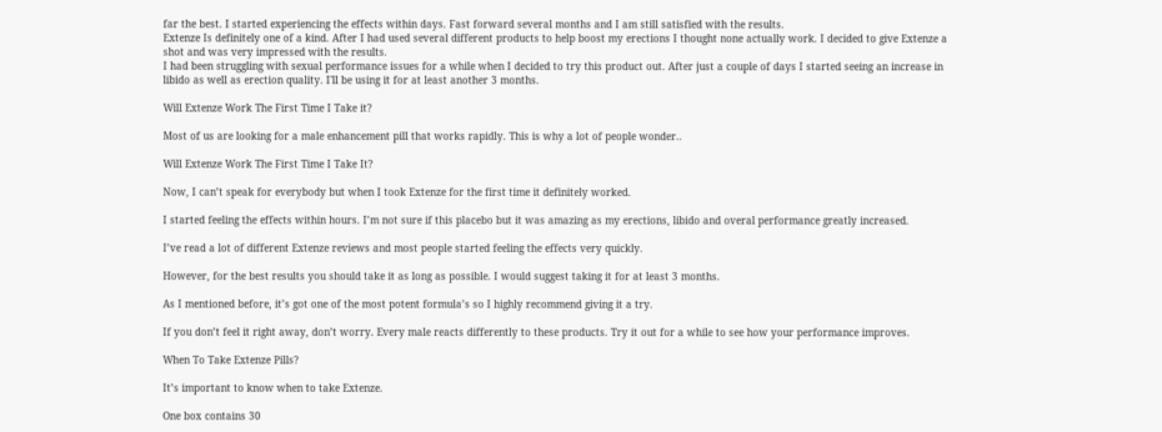far the best. I started experiencing the effects within days. Fast forward several months and I am still satisfied with the results.
Extenze Is definitely one of a kind. After I had used several different products to help boost my erections I thought none actually work. I decided to give Extenze a shot and was very impressed with the results.
I had been struggling with sexual performance issues for a while when I decided to try this product out. After just a couple of days I started seeing an increase in libido as well as erection quality. I'll be using it for at least another 3 months.

Will Extenze Work The First Time I Take it?

Most of us are looking for a male enhancement pill that works rapidly. This is why a lot of people wonder..

Will Extenze Work The First Time I Take It?

Now, I can’t speak for everybody but when I took Extenze for the first time it definitely worked.

I started feeling the effects within hours. I’m not sure if this placebo but it was amazing as my erections, libido and overal performance greatly increased.

I’ve read a lot of different Extenze reviews and most people started feeling the effects very quickly.

However, for the best results you should take it as long as possible. I would suggest taking it for at least 3 months.

As I mentioned before, it’s got one of the most potent formula’s so I highly recommend giving it a try.

If you don’t feel it right away, don’t worry. Every male reacts differently to these products. Try it out for a while to see how your performance improves.

When To Take Extenze Pills?

It’s important to know when to take Extenze.

One box contains 30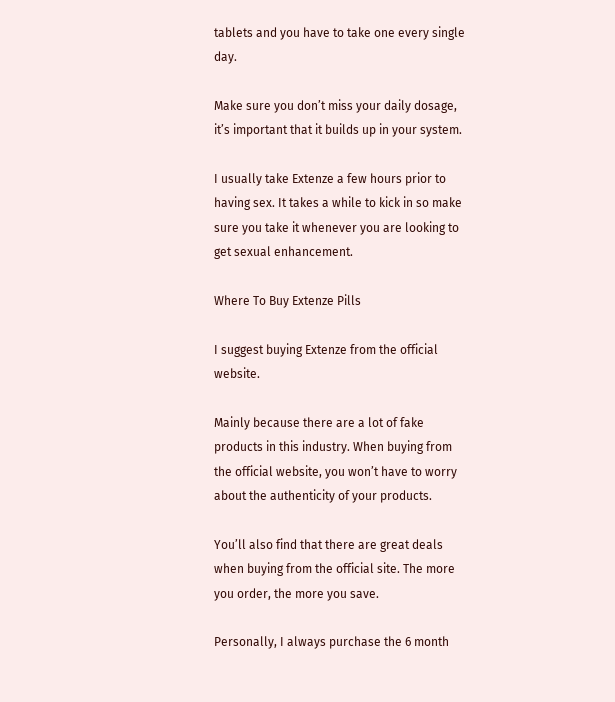tablets and you have to take one every single day.

Make sure you don’t miss your daily dosage, it’s important that it builds up in your system.

I usually take Extenze a few hours prior to having sex. It takes a while to kick in so make sure you take it whenever you are looking to get sexual enhancement.

Where To Buy Extenze Pills

I suggest buying Extenze from the official website.

Mainly because there are a lot of fake products in this industry. When buying from the official website, you won’t have to worry about the authenticity of your products.

You’ll also find that there are great deals when buying from the official site. The more you order, the more you save.

Personally, I always purchase the 6 month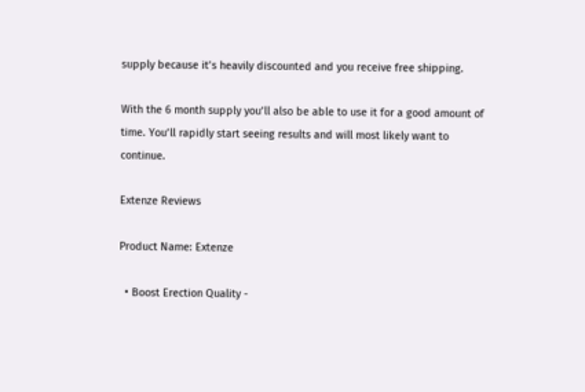supply because it’s heavily discounted and you receive free shipping.

With the 6 month supply you’ll also be able to use it for a good amount of time. You’ll rapidly start seeing results and will most likely want to continue.

Extenze Reviews

Product Name: Extenze

  • Boost Erection Quality -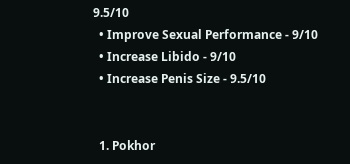9.5/10
  • Improve Sexual Performance - 9/10
  • Increase Libido - 9/10
  • Increase Penis Size - 9.5/10


  1. Pokhor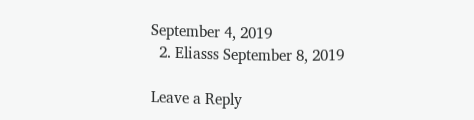September 4, 2019
  2. Eliasss September 8, 2019

Leave a Reply